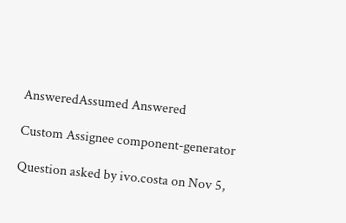AnsweredAssumed Answered

Custom Assignee component-generator

Question asked by ivo.costa on Nov 5,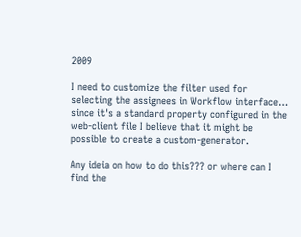2009

I need to customize the filter used for selecting the assignees in Workflow interface… since it's a standard property configured in the web-client file I believe that it might be possible to create a custom-generator.

Any ideia on how to do this??? or where can I find the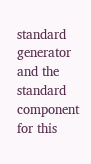standard generator and the standard component for this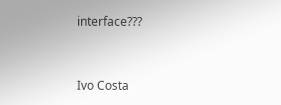interface???


Ivo Costa